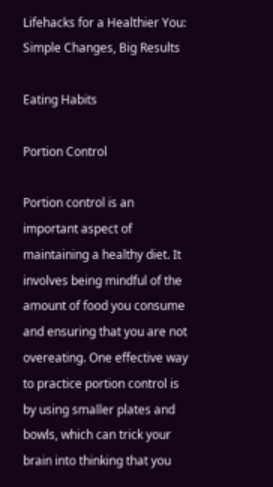Lifehacks for a Healthier You: Simple Changes, Big Results

Eating Habits

Portion Control

Portion control is an important aspect of maintaining a healthy diet. It involves being mindful of the amount of food you consume and ensuring that you are not overeating. One effective way to practice portion control is by using smaller plates and bowls, which can trick your brain into thinking that you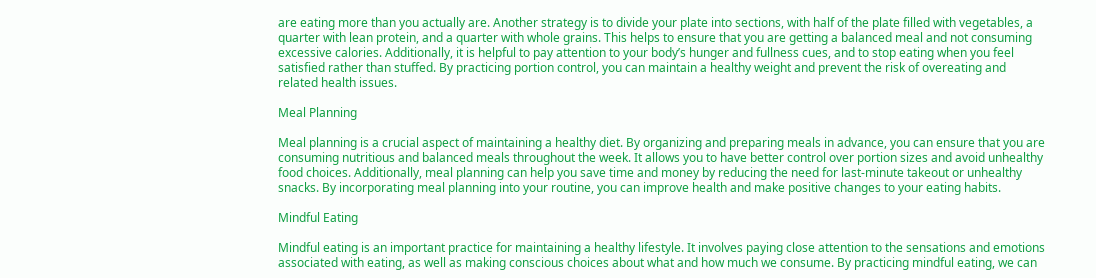are eating more than you actually are. Another strategy is to divide your plate into sections, with half of the plate filled with vegetables, a quarter with lean protein, and a quarter with whole grains. This helps to ensure that you are getting a balanced meal and not consuming excessive calories. Additionally, it is helpful to pay attention to your body’s hunger and fullness cues, and to stop eating when you feel satisfied rather than stuffed. By practicing portion control, you can maintain a healthy weight and prevent the risk of overeating and related health issues.

Meal Planning

Meal planning is a crucial aspect of maintaining a healthy diet. By organizing and preparing meals in advance, you can ensure that you are consuming nutritious and balanced meals throughout the week. It allows you to have better control over portion sizes and avoid unhealthy food choices. Additionally, meal planning can help you save time and money by reducing the need for last-minute takeout or unhealthy snacks. By incorporating meal planning into your routine, you can improve health and make positive changes to your eating habits.

Mindful Eating

Mindful eating is an important practice for maintaining a healthy lifestyle. It involves paying close attention to the sensations and emotions associated with eating, as well as making conscious choices about what and how much we consume. By practicing mindful eating, we can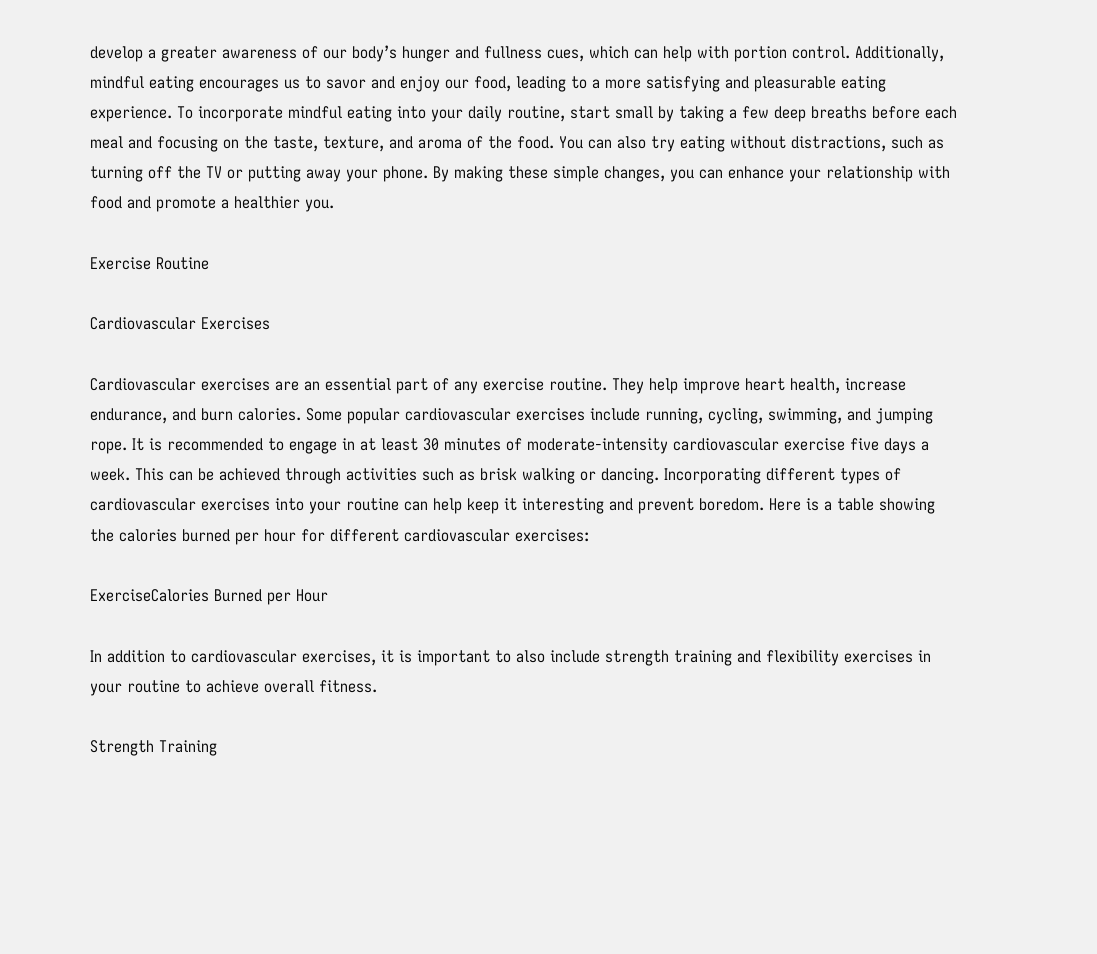develop a greater awareness of our body’s hunger and fullness cues, which can help with portion control. Additionally, mindful eating encourages us to savor and enjoy our food, leading to a more satisfying and pleasurable eating experience. To incorporate mindful eating into your daily routine, start small by taking a few deep breaths before each meal and focusing on the taste, texture, and aroma of the food. You can also try eating without distractions, such as turning off the TV or putting away your phone. By making these simple changes, you can enhance your relationship with food and promote a healthier you.

Exercise Routine

Cardiovascular Exercises

Cardiovascular exercises are an essential part of any exercise routine. They help improve heart health, increase endurance, and burn calories. Some popular cardiovascular exercises include running, cycling, swimming, and jumping rope. It is recommended to engage in at least 30 minutes of moderate-intensity cardiovascular exercise five days a week. This can be achieved through activities such as brisk walking or dancing. Incorporating different types of cardiovascular exercises into your routine can help keep it interesting and prevent boredom. Here is a table showing the calories burned per hour for different cardiovascular exercises:

ExerciseCalories Burned per Hour

In addition to cardiovascular exercises, it is important to also include strength training and flexibility exercises in your routine to achieve overall fitness.

Strength Training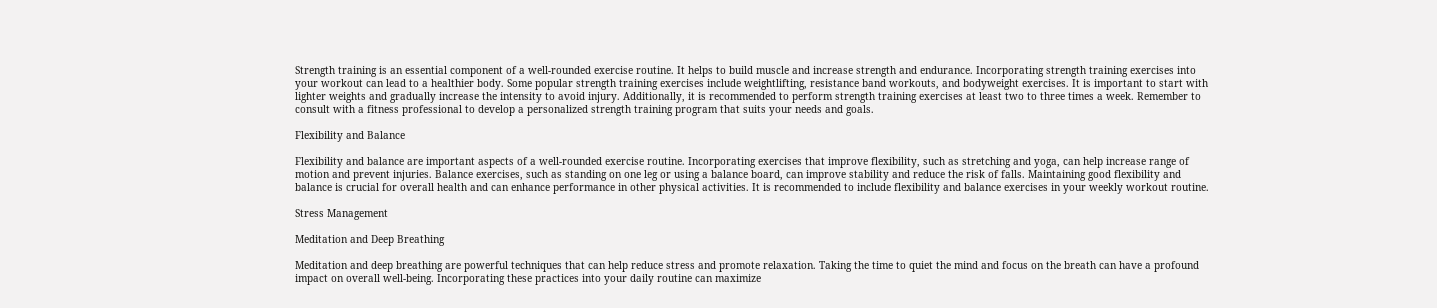Strength training is an essential component of a well-rounded exercise routine. It helps to build muscle and increase strength and endurance. Incorporating strength training exercises into your workout can lead to a healthier body. Some popular strength training exercises include weightlifting, resistance band workouts, and bodyweight exercises. It is important to start with lighter weights and gradually increase the intensity to avoid injury. Additionally, it is recommended to perform strength training exercises at least two to three times a week. Remember to consult with a fitness professional to develop a personalized strength training program that suits your needs and goals.

Flexibility and Balance

Flexibility and balance are important aspects of a well-rounded exercise routine. Incorporating exercises that improve flexibility, such as stretching and yoga, can help increase range of motion and prevent injuries. Balance exercises, such as standing on one leg or using a balance board, can improve stability and reduce the risk of falls. Maintaining good flexibility and balance is crucial for overall health and can enhance performance in other physical activities. It is recommended to include flexibility and balance exercises in your weekly workout routine.

Stress Management

Meditation and Deep Breathing

Meditation and deep breathing are powerful techniques that can help reduce stress and promote relaxation. Taking the time to quiet the mind and focus on the breath can have a profound impact on overall well-being. Incorporating these practices into your daily routine can maximize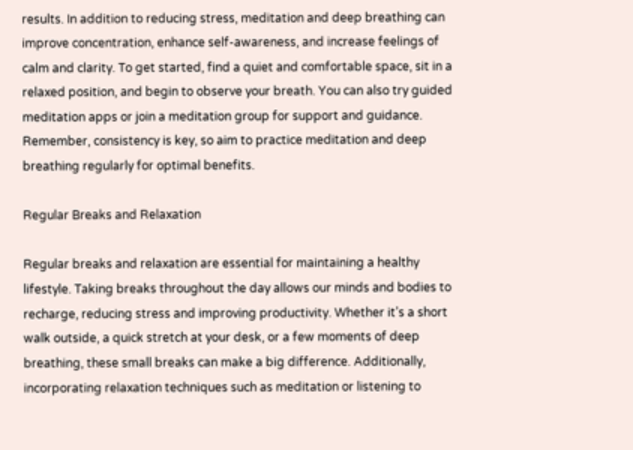results. In addition to reducing stress, meditation and deep breathing can improve concentration, enhance self-awareness, and increase feelings of calm and clarity. To get started, find a quiet and comfortable space, sit in a relaxed position, and begin to observe your breath. You can also try guided meditation apps or join a meditation group for support and guidance. Remember, consistency is key, so aim to practice meditation and deep breathing regularly for optimal benefits.

Regular Breaks and Relaxation

Regular breaks and relaxation are essential for maintaining a healthy lifestyle. Taking breaks throughout the day allows our minds and bodies to recharge, reducing stress and improving productivity. Whether it’s a short walk outside, a quick stretch at your desk, or a few moments of deep breathing, these small breaks can make a big difference. Additionally, incorporating relaxation techniques such as meditation or listening to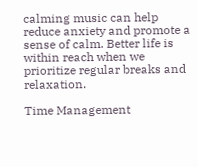calming music can help reduce anxiety and promote a sense of calm. Better life is within reach when we prioritize regular breaks and relaxation.

Time Management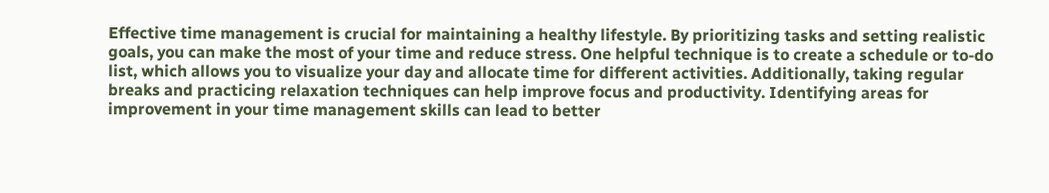Effective time management is crucial for maintaining a healthy lifestyle. By prioritizing tasks and setting realistic goals, you can make the most of your time and reduce stress. One helpful technique is to create a schedule or to-do list, which allows you to visualize your day and allocate time for different activities. Additionally, taking regular breaks and practicing relaxation techniques can help improve focus and productivity. Identifying areas for improvement in your time management skills can lead to better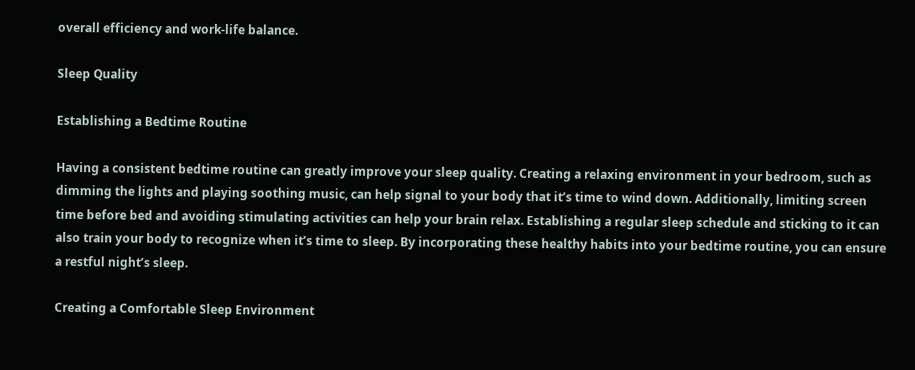overall efficiency and work-life balance.

Sleep Quality

Establishing a Bedtime Routine

Having a consistent bedtime routine can greatly improve your sleep quality. Creating a relaxing environment in your bedroom, such as dimming the lights and playing soothing music, can help signal to your body that it’s time to wind down. Additionally, limiting screen time before bed and avoiding stimulating activities can help your brain relax. Establishing a regular sleep schedule and sticking to it can also train your body to recognize when it’s time to sleep. By incorporating these healthy habits into your bedtime routine, you can ensure a restful night’s sleep.

Creating a Comfortable Sleep Environment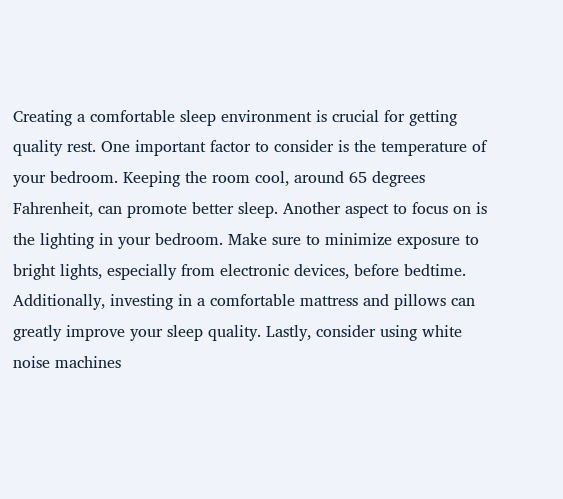Creating a comfortable sleep environment is crucial for getting quality rest. One important factor to consider is the temperature of your bedroom. Keeping the room cool, around 65 degrees Fahrenheit, can promote better sleep. Another aspect to focus on is the lighting in your bedroom. Make sure to minimize exposure to bright lights, especially from electronic devices, before bedtime. Additionally, investing in a comfortable mattress and pillows can greatly improve your sleep quality. Lastly, consider using white noise machines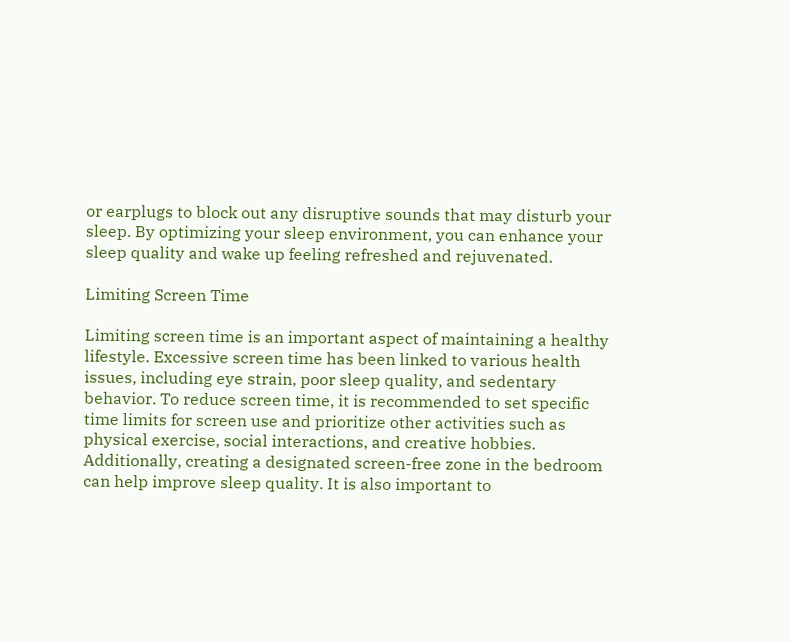or earplugs to block out any disruptive sounds that may disturb your sleep. By optimizing your sleep environment, you can enhance your sleep quality and wake up feeling refreshed and rejuvenated.

Limiting Screen Time

Limiting screen time is an important aspect of maintaining a healthy lifestyle. Excessive screen time has been linked to various health issues, including eye strain, poor sleep quality, and sedentary behavior. To reduce screen time, it is recommended to set specific time limits for screen use and prioritize other activities such as physical exercise, social interactions, and creative hobbies. Additionally, creating a designated screen-free zone in the bedroom can help improve sleep quality. It is also important to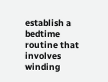establish a bedtime routine that involves winding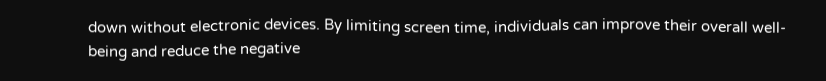down without electronic devices. By limiting screen time, individuals can improve their overall well-being and reduce the negative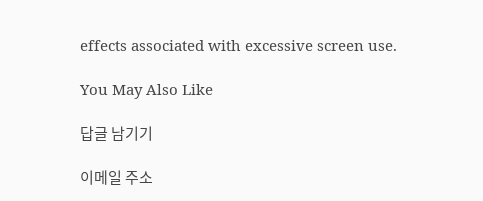effects associated with excessive screen use.

You May Also Like

답글 남기기

이메일 주소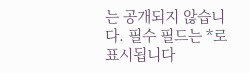는 공개되지 않습니다. 필수 필드는 *로 표시됩니다